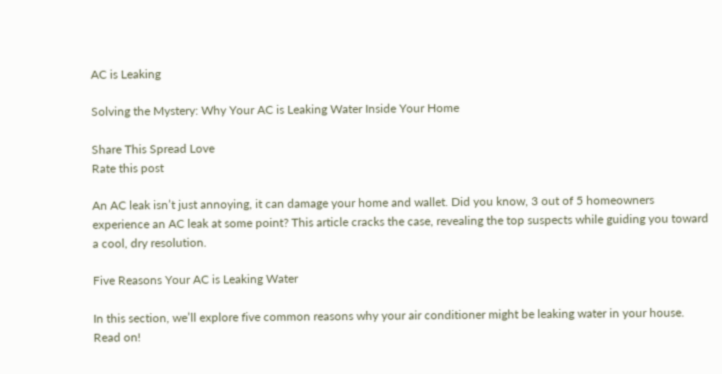AC is Leaking

Solving the Mystery: Why Your AC is Leaking Water Inside Your Home

Share This Spread Love
Rate this post

An AC leak isn’t just annoying, it can damage your home and wallet. Did you know, 3 out of 5 homeowners experience an AC leak at some point? This article cracks the case, revealing the top suspects while guiding you toward a cool, dry resolution.

Five Reasons Your AC is Leaking Water

In this section, we’ll explore five common reasons why your air conditioner might be leaking water in your house. Read on!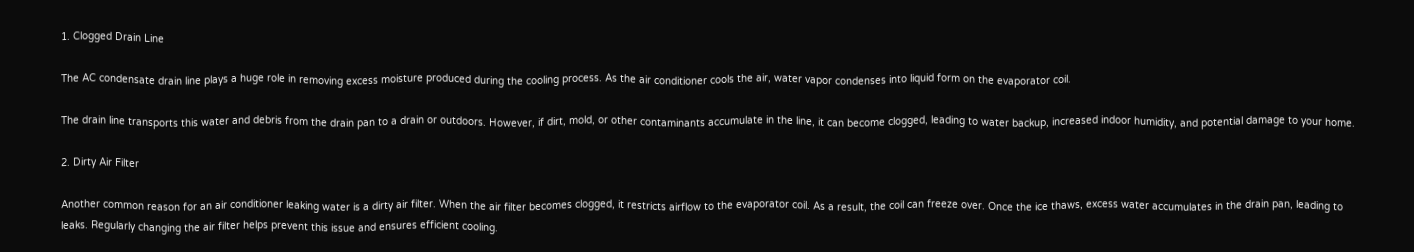1. Clogged Drain Line

The AC condensate drain line plays a huge role in removing excess moisture produced during the cooling process. As the air conditioner cools the air, water vapor condenses into liquid form on the evaporator coil.

The drain line transports this water and debris from the drain pan to a drain or outdoors. However, if dirt, mold, or other contaminants accumulate in the line, it can become clogged, leading to water backup, increased indoor humidity, and potential damage to your home.

2. Dirty Air Filter

Another common reason for an air conditioner leaking water is a dirty air filter. When the air filter becomes clogged, it restricts airflow to the evaporator coil. As a result, the coil can freeze over. Once the ice thaws, excess water accumulates in the drain pan, leading to leaks. Regularly changing the air filter helps prevent this issue and ensures efficient cooling.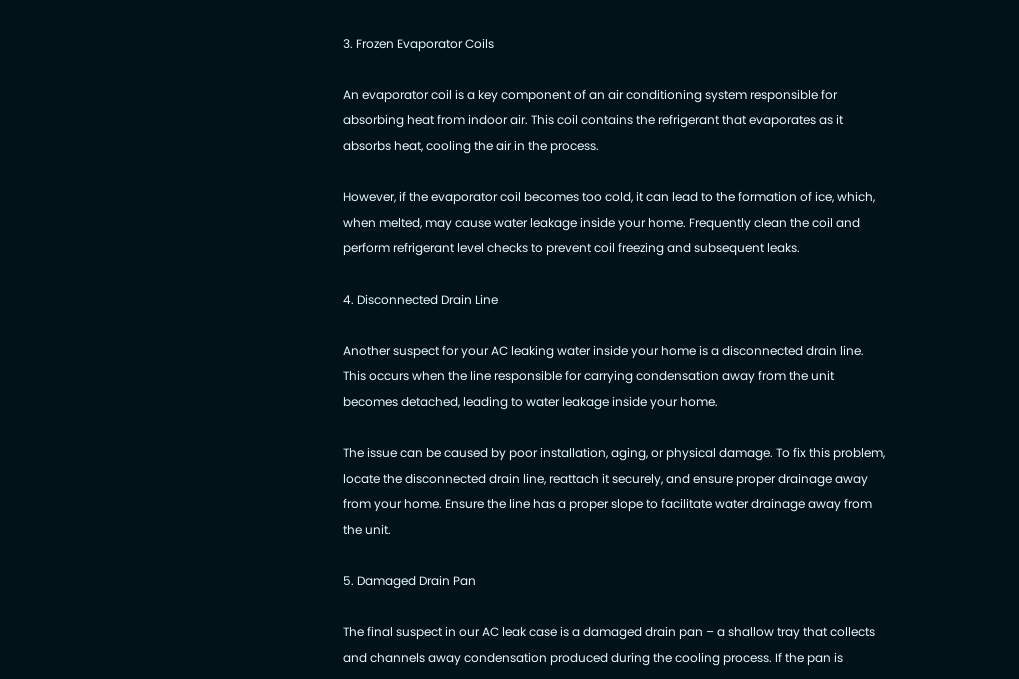3. Frozen Evaporator Coils

An evaporator coil is a key component of an air conditioning system responsible for absorbing heat from indoor air. This coil contains the refrigerant that evaporates as it absorbs heat, cooling the air in the process.

However, if the evaporator coil becomes too cold, it can lead to the formation of ice, which, when melted, may cause water leakage inside your home. Frequently clean the coil and perform refrigerant level checks to prevent coil freezing and subsequent leaks.

4. Disconnected Drain Line

Another suspect for your AC leaking water inside your home is a disconnected drain line. This occurs when the line responsible for carrying condensation away from the unit becomes detached, leading to water leakage inside your home.

The issue can be caused by poor installation, aging, or physical damage. To fix this problem, locate the disconnected drain line, reattach it securely, and ensure proper drainage away from your home. Ensure the line has a proper slope to facilitate water drainage away from the unit.

5. Damaged Drain Pan

The final suspect in our AC leak case is a damaged drain pan – a shallow tray that collects and channels away condensation produced during the cooling process. If the pan is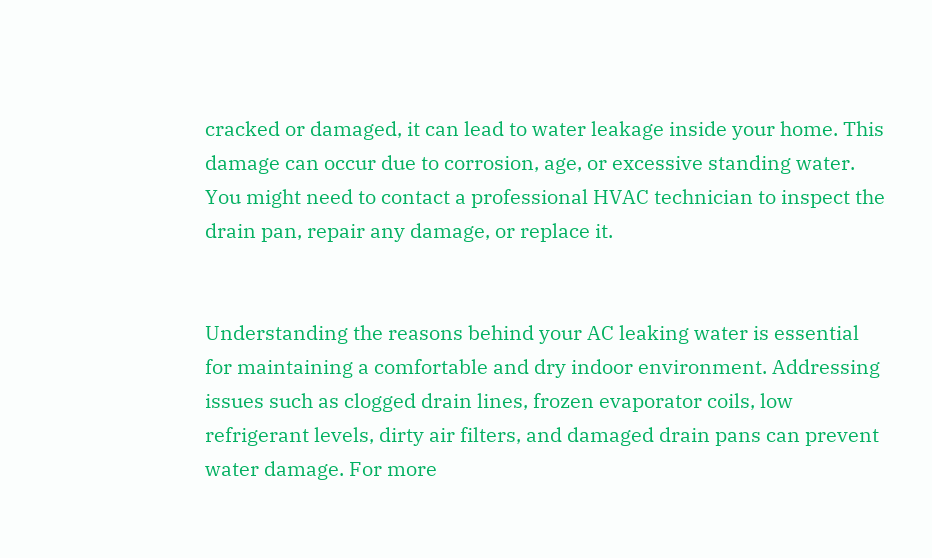cracked or damaged, it can lead to water leakage inside your home. This damage can occur due to corrosion, age, or excessive standing water. You might need to contact a professional HVAC technician to inspect the drain pan, repair any damage, or replace it.


Understanding the reasons behind your AC leaking water is essential for maintaining a comfortable and dry indoor environment. Addressing issues such as clogged drain lines, frozen evaporator coils, low refrigerant levels, dirty air filters, and damaged drain pans can prevent water damage. For more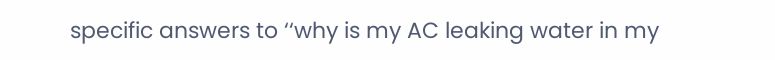specific answers to ‘‘why is my AC leaking water in my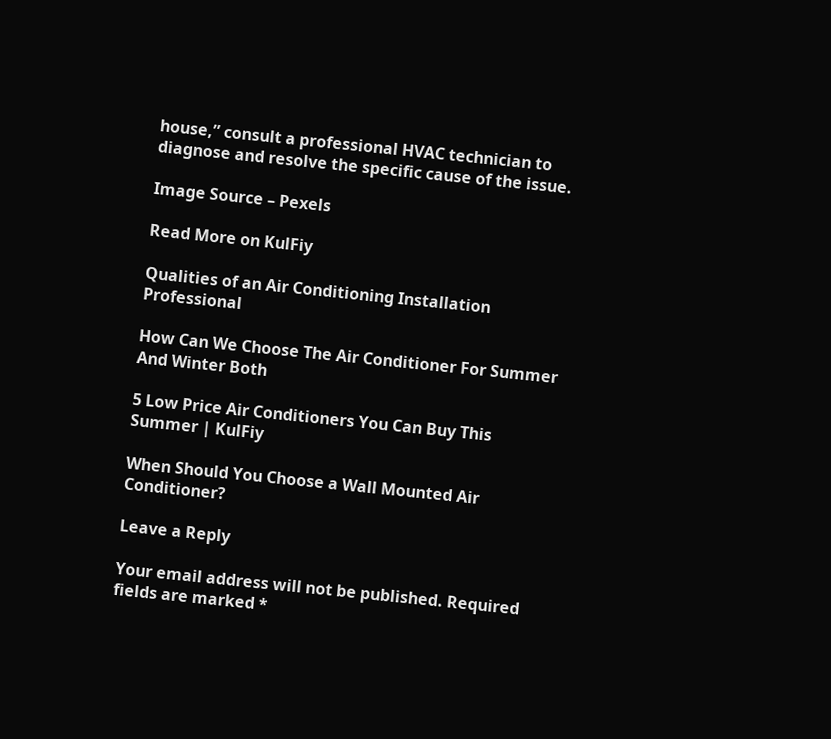house,” consult a professional HVAC technician to diagnose and resolve the specific cause of the issue.

Image Source – Pexels

Read More on KulFiy

Qualities of an Air Conditioning Installation Professional

How Can We Choose The Air Conditioner For Summer And Winter Both

5 Low Price Air Conditioners You Can Buy This Summer | KulFiy

When Should You Choose a Wall Mounted Air Conditioner?

Leave a Reply

Your email address will not be published. Required fields are marked *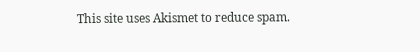This site uses Akismet to reduce spam.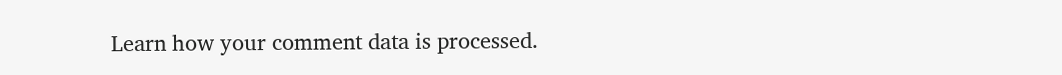Learn how your comment data is processed.